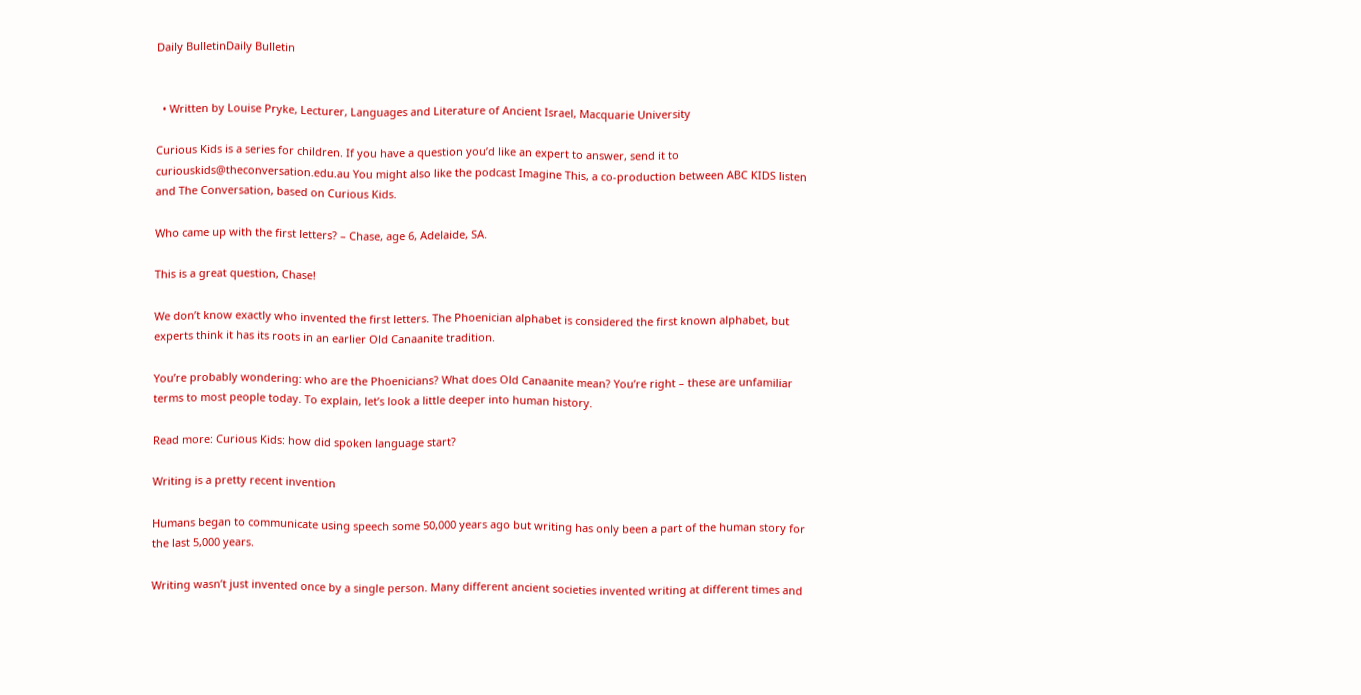Daily BulletinDaily Bulletin


  • Written by Louise Pryke, Lecturer, Languages and Literature of Ancient Israel, Macquarie University

Curious Kids is a series for children. If you have a question you’d like an expert to answer, send it to curiouskids@theconversation.edu.au You might also like the podcast Imagine This, a co-production between ABC KIDS listen and The Conversation, based on Curious Kids.

Who came up with the first letters? – Chase, age 6, Adelaide, SA.

This is a great question, Chase!

We don’t know exactly who invented the first letters. The Phoenician alphabet is considered the first known alphabet, but experts think it has its roots in an earlier Old Canaanite tradition.

You’re probably wondering: who are the Phoenicians? What does Old Canaanite mean? You’re right – these are unfamiliar terms to most people today. To explain, let’s look a little deeper into human history.

Read more: Curious Kids: how did spoken language start?

Writing is a pretty recent invention

Humans began to communicate using speech some 50,000 years ago but writing has only been a part of the human story for the last 5,000 years.

Writing wasn’t just invented once by a single person. Many different ancient societies invented writing at different times and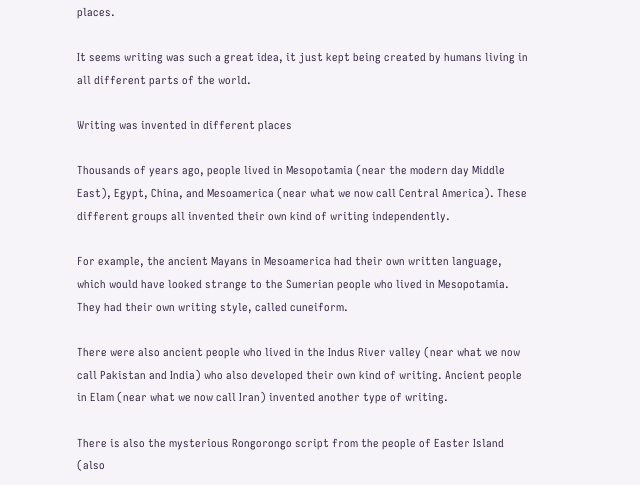places.

It seems writing was such a great idea, it just kept being created by humans living in all different parts of the world.

Writing was invented in different places

Thousands of years ago, people lived in Mesopotamia (near the modern day Middle East), Egypt, China, and Mesoamerica (near what we now call Central America). These different groups all invented their own kind of writing independently.

For example, the ancient Mayans in Mesoamerica had their own written language, which would have looked strange to the Sumerian people who lived in Mesopotamia. They had their own writing style, called cuneiform.

There were also ancient people who lived in the Indus River valley (near what we now call Pakistan and India) who also developed their own kind of writing. Ancient people in Elam (near what we now call Iran) invented another type of writing.

There is also the mysterious Rongorongo script from the people of Easter Island (also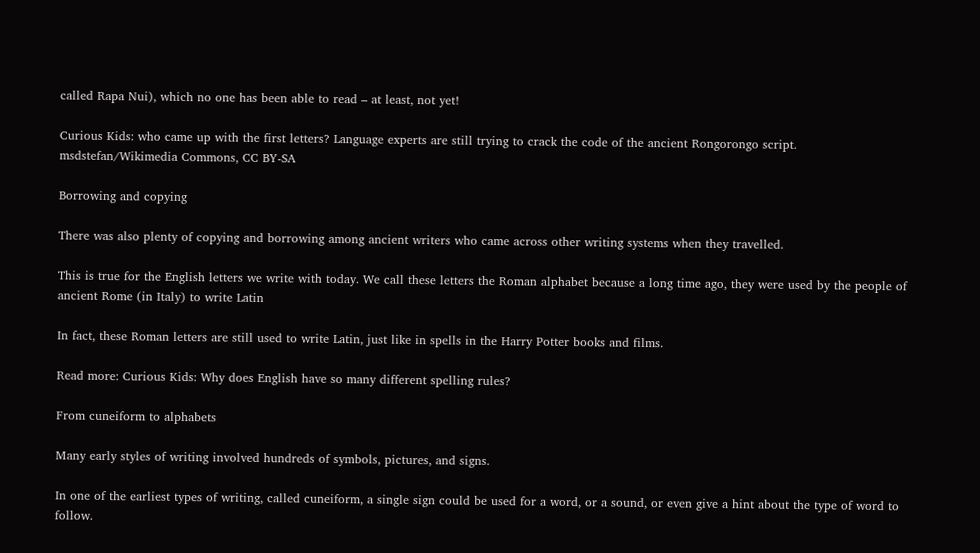called Rapa Nui), which no one has been able to read – at least, not yet!

Curious Kids: who came up with the first letters? Language experts are still trying to crack the code of the ancient Rongorongo script. msdstefan/Wikimedia Commons, CC BY-SA

Borrowing and copying

There was also plenty of copying and borrowing among ancient writers who came across other writing systems when they travelled.

This is true for the English letters we write with today. We call these letters the Roman alphabet because a long time ago, they were used by the people of ancient Rome (in Italy) to write Latin

In fact, these Roman letters are still used to write Latin, just like in spells in the Harry Potter books and films.

Read more: Curious Kids: Why does English have so many different spelling rules?

From cuneiform to alphabets

Many early styles of writing involved hundreds of symbols, pictures, and signs.

In one of the earliest types of writing, called cuneiform, a single sign could be used for a word, or a sound, or even give a hint about the type of word to follow.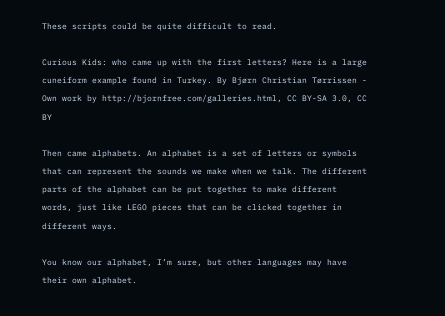These scripts could be quite difficult to read.

Curious Kids: who came up with the first letters? Here is a large cuneiform example found in Turkey. By Bjørn Christian Tørrissen - Own work by http://bjornfree.com/galleries.html, CC BY-SA 3.0, CC BY

Then came alphabets. An alphabet is a set of letters or symbols that can represent the sounds we make when we talk. The different parts of the alphabet can be put together to make different words, just like LEGO pieces that can be clicked together in different ways.

You know our alphabet, I’m sure, but other languages may have their own alphabet.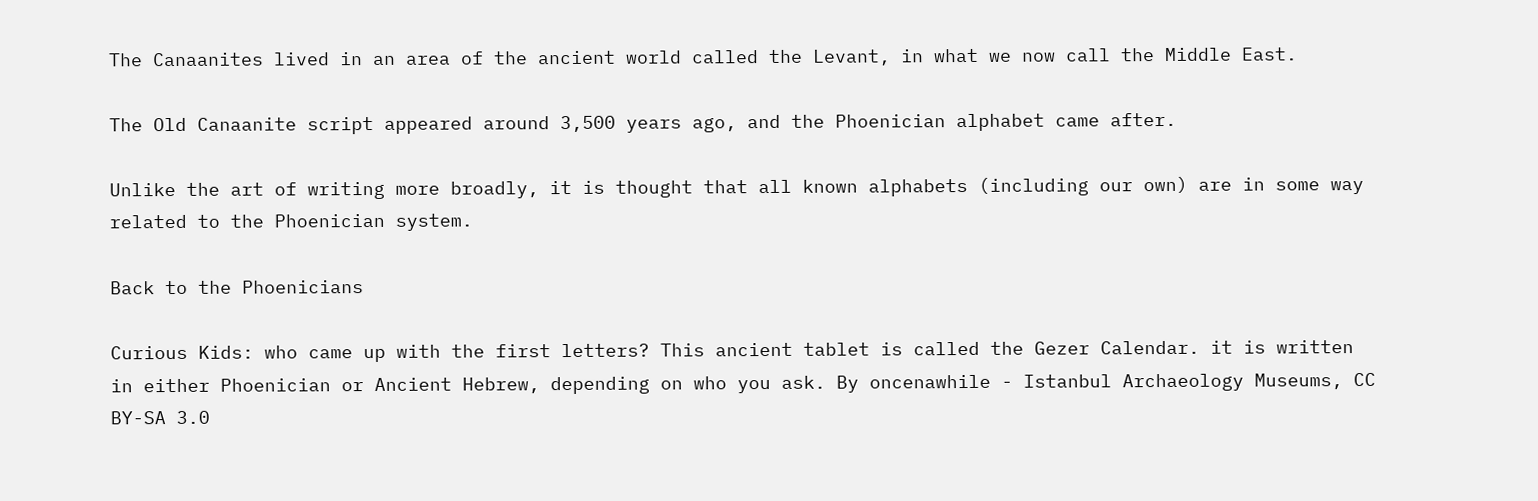The Canaanites lived in an area of the ancient world called the Levant, in what we now call the Middle East.

The Old Canaanite script appeared around 3,500 years ago, and the Phoenician alphabet came after.

Unlike the art of writing more broadly, it is thought that all known alphabets (including our own) are in some way related to the Phoenician system.

Back to the Phoenicians

Curious Kids: who came up with the first letters? This ancient tablet is called the Gezer Calendar. it is written in either Phoenician or Ancient Hebrew, depending on who you ask. By oncenawhile - Istanbul Archaeology Museums, CC BY-SA 3.0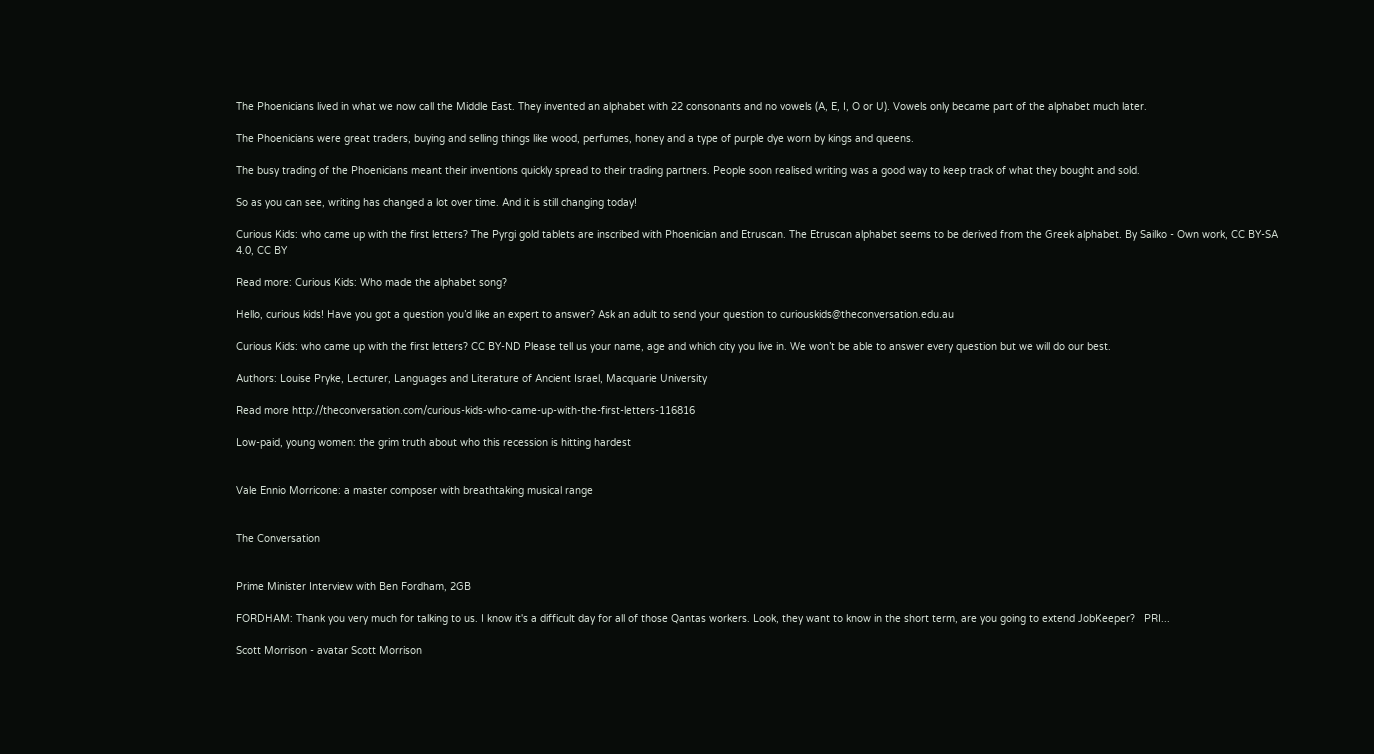The Phoenicians lived in what we now call the Middle East. They invented an alphabet with 22 consonants and no vowels (A, E, I, O or U). Vowels only became part of the alphabet much later.

The Phoenicians were great traders, buying and selling things like wood, perfumes, honey and a type of purple dye worn by kings and queens.

The busy trading of the Phoenicians meant their inventions quickly spread to their trading partners. People soon realised writing was a good way to keep track of what they bought and sold.

So as you can see, writing has changed a lot over time. And it is still changing today!

Curious Kids: who came up with the first letters? The Pyrgi gold tablets are inscribed with Phoenician and Etruscan. The Etruscan alphabet seems to be derived from the Greek alphabet. By Sailko - Own work, CC BY-SA 4.0, CC BY

Read more: Curious Kids: Who made the alphabet song?

Hello, curious kids! Have you got a question you’d like an expert to answer? Ask an adult to send your question to curiouskids@theconversation.edu.au

Curious Kids: who came up with the first letters? CC BY-ND Please tell us your name, age and which city you live in. We won’t be able to answer every question but we will do our best.

Authors: Louise Pryke, Lecturer, Languages and Literature of Ancient Israel, Macquarie University

Read more http://theconversation.com/curious-kids-who-came-up-with-the-first-letters-116816

Low-paid, young women: the grim truth about who this recession is hitting hardest


Vale Ennio Morricone: a master composer with breathtaking musical range


The Conversation


Prime Minister Interview with Ben Fordham, 2GB

FORDHAM: Thank you very much for talking to us. I know it's a difficult day for all of those Qantas workers. Look, they want to know in the short term, are you going to extend JobKeeper?   PRI...

Scott Morrison - avatar Scott Morrison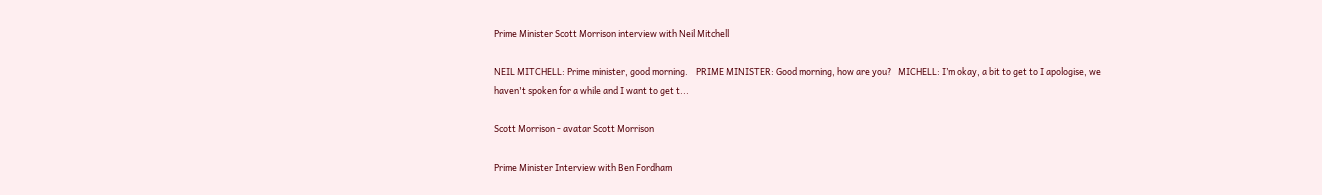Prime Minister Scott Morrison interview with Neil Mitchell

NEIL MITCHELL: Prime minister, good morning.    PRIME MINISTER: Good morning, how are you?   MICHELL: I’m okay, a bit to get to I apologise, we haven't spoken for a while and I want to get t...

Scott Morrison - avatar Scott Morrison

Prime Minister Interview with Ben Fordham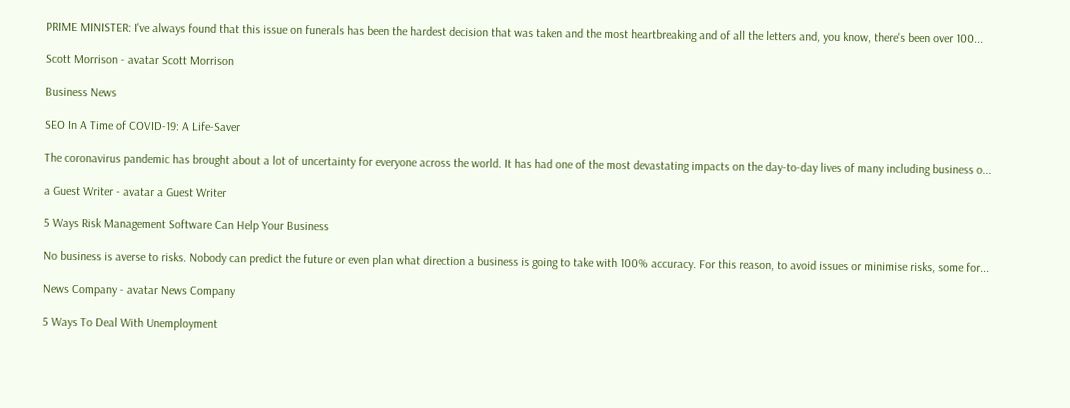PRIME MINISTER: I've always found that this issue on funerals has been the hardest decision that was taken and the most heartbreaking and of all the letters and, you know, there's been over 100...

Scott Morrison - avatar Scott Morrison

Business News

SEO In A Time of COVID-19: A Life-Saver

The coronavirus pandemic has brought about a lot of uncertainty for everyone across the world. It has had one of the most devastating impacts on the day-to-day lives of many including business o...

a Guest Writer - avatar a Guest Writer

5 Ways Risk Management Software Can Help Your Business

No business is averse to risks. Nobody can predict the future or even plan what direction a business is going to take with 100% accuracy. For this reason, to avoid issues or minimise risks, some for...

News Company - avatar News Company

5 Ways To Deal With Unemployment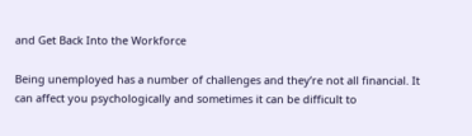and Get Back Into the Workforce

Being unemployed has a number of challenges and they’re not all financial. It can affect you psychologically and sometimes it can be difficult to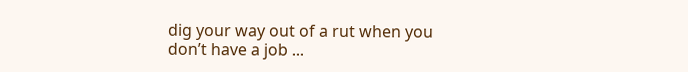dig your way out of a rut when you don’t have a job ...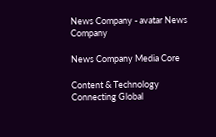News Company - avatar News Company

News Company Media Core

Content & Technology Connecting Global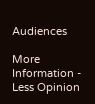Audiences

More Information - Less Opinion